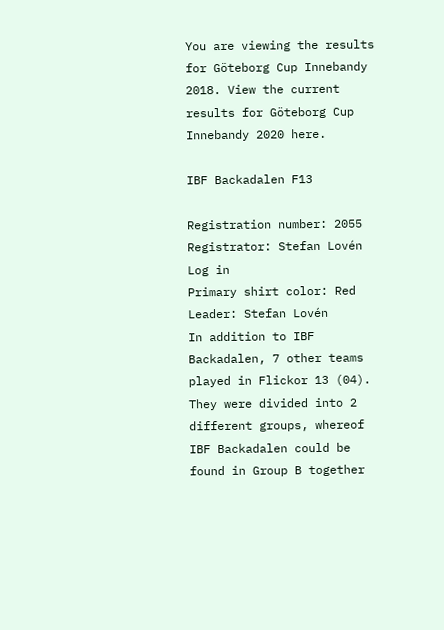You are viewing the results for Göteborg Cup Innebandy 2018. View the current results for Göteborg Cup Innebandy 2020 here.

IBF Backadalen F13

Registration number: 2055
Registrator: Stefan Lovén Log in
Primary shirt color: Red
Leader: Stefan Lovén
In addition to IBF Backadalen, 7 other teams played in Flickor 13 (04). They were divided into 2 different groups, whereof IBF Backadalen could be found in Group B together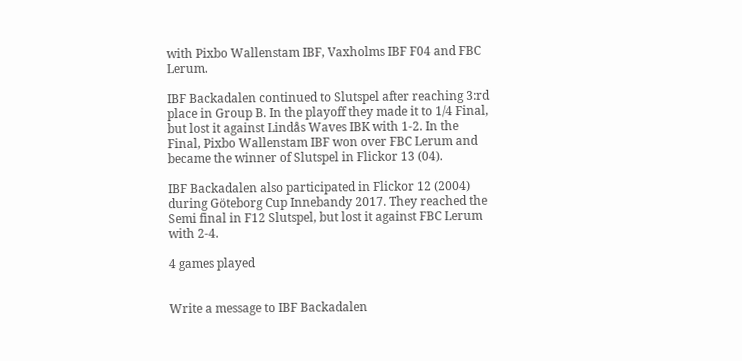with Pixbo Wallenstam IBF, Vaxholms IBF F04 and FBC Lerum.

IBF Backadalen continued to Slutspel after reaching 3:rd place in Group B. In the playoff they made it to 1/4 Final, but lost it against Lindås Waves IBK with 1-2. In the Final, Pixbo Wallenstam IBF won over FBC Lerum and became the winner of Slutspel in Flickor 13 (04).

IBF Backadalen also participated in Flickor 12 (2004) during Göteborg Cup Innebandy 2017. They reached the Semi final in F12 Slutspel, but lost it against FBC Lerum with 2-4.

4 games played


Write a message to IBF Backadalen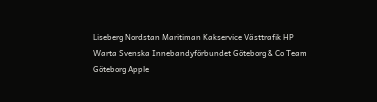Liseberg Nordstan Maritiman Kakservice Västtrafik HP Warta Svenska Innebandyförbundet Göteborg & Co Team Göteborg Apple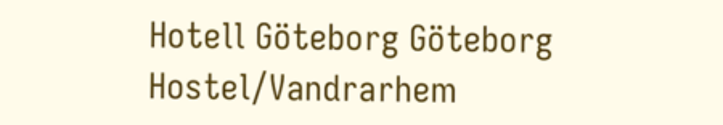Hotell Göteborg Göteborg Hostel/Vandrarhem